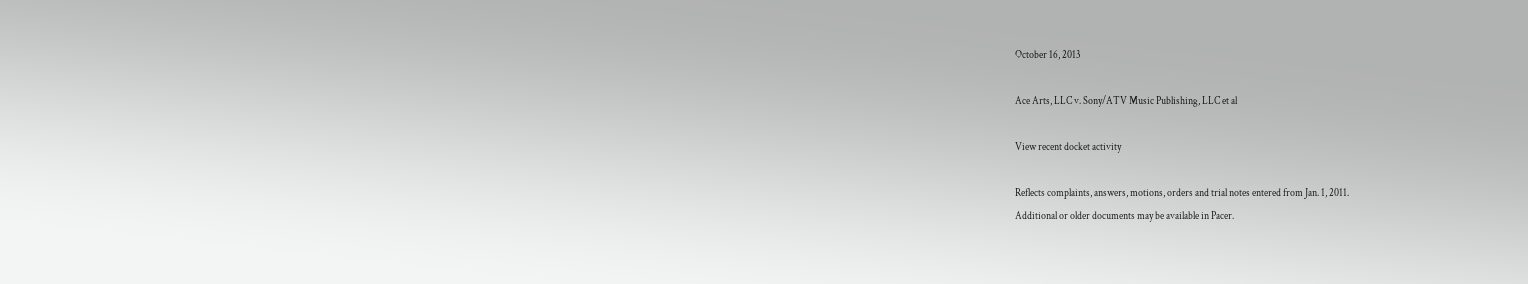October 16, 2013

Ace Arts, LLC v. Sony/ATV Music Publishing, LLC et al

View recent docket activity

Reflects complaints, answers, motions, orders and trial notes entered from Jan. 1, 2011.
Additional or older documents may be available in Pacer.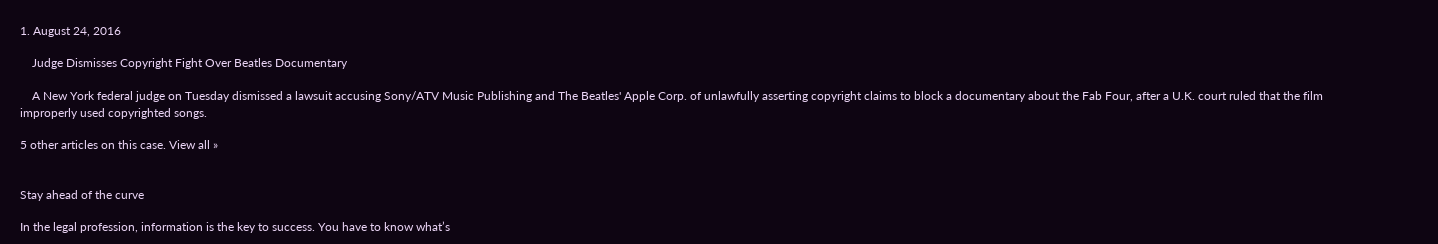1. August 24, 2016

    Judge Dismisses Copyright Fight Over Beatles Documentary

    A New York federal judge on Tuesday dismissed a lawsuit accusing Sony/ATV Music Publishing and The Beatles' Apple Corp. of unlawfully asserting copyright claims to block a documentary about the Fab Four, after a U.K. court ruled that the film improperly used copyrighted songs.

5 other articles on this case. View all »


Stay ahead of the curve

In the legal profession, information is the key to success. You have to know what’s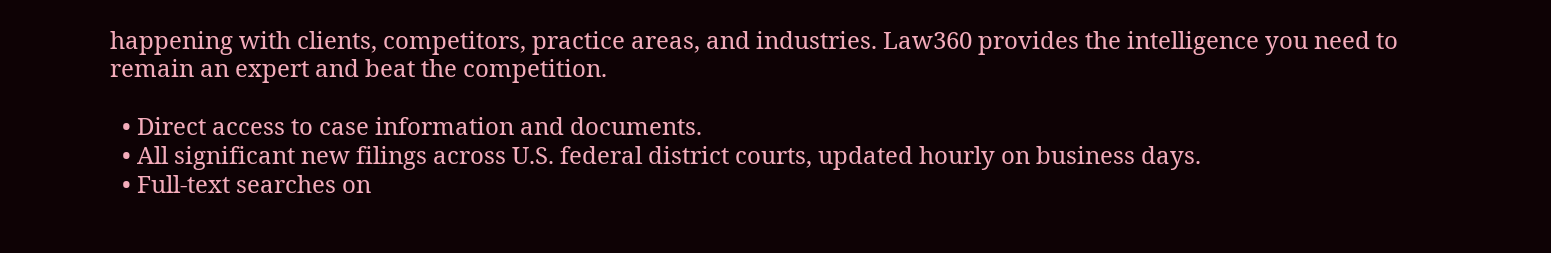happening with clients, competitors, practice areas, and industries. Law360 provides the intelligence you need to remain an expert and beat the competition.

  • Direct access to case information and documents.
  • All significant new filings across U.S. federal district courts, updated hourly on business days.
  • Full-text searches on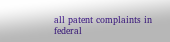all patent complaints in federal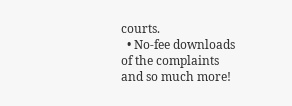courts.
  • No-fee downloads of the complaints and so much more!